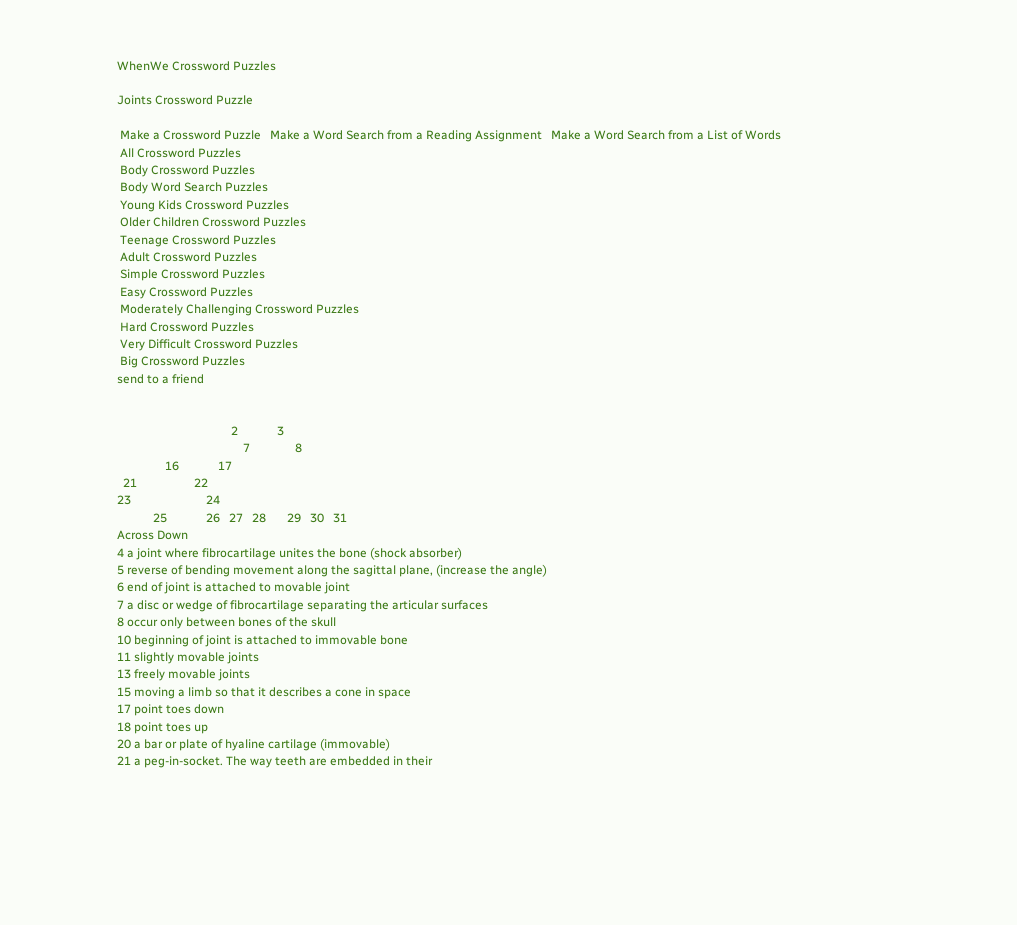WhenWe Crossword Puzzles

Joints Crossword Puzzle

 Make a Crossword Puzzle   Make a Word Search from a Reading Assignment   Make a Word Search from a List of Words
 All Crossword Puzzles
 Body Crossword Puzzles
 Body Word Search Puzzles
 Young Kids Crossword Puzzles
 Older Children Crossword Puzzles
 Teenage Crossword Puzzles
 Adult Crossword Puzzles
 Simple Crossword Puzzles
 Easy Crossword Puzzles
 Moderately Challenging Crossword Puzzles
 Hard Crossword Puzzles
 Very Difficult Crossword Puzzles
 Big Crossword Puzzles
send to a friend


                                      2             3
                                          7               8
                16             17
  21                   22
23                         24
            25             26   27   28       29   30   31
Across Down
4 a joint where fibrocartilage unites the bone (shock absorber)
5 reverse of bending movement along the sagittal plane, (increase the angle)
6 end of joint is attached to movable joint
7 a disc or wedge of fibrocartilage separating the articular surfaces
8 occur only between bones of the skull
10 beginning of joint is attached to immovable bone
11 slightly movable joints
13 freely movable joints
15 moving a limb so that it describes a cone in space
17 point toes down
18 point toes up
20 a bar or plate of hyaline cartilage (immovable)
21 a peg-in-socket. The way teeth are embedded in their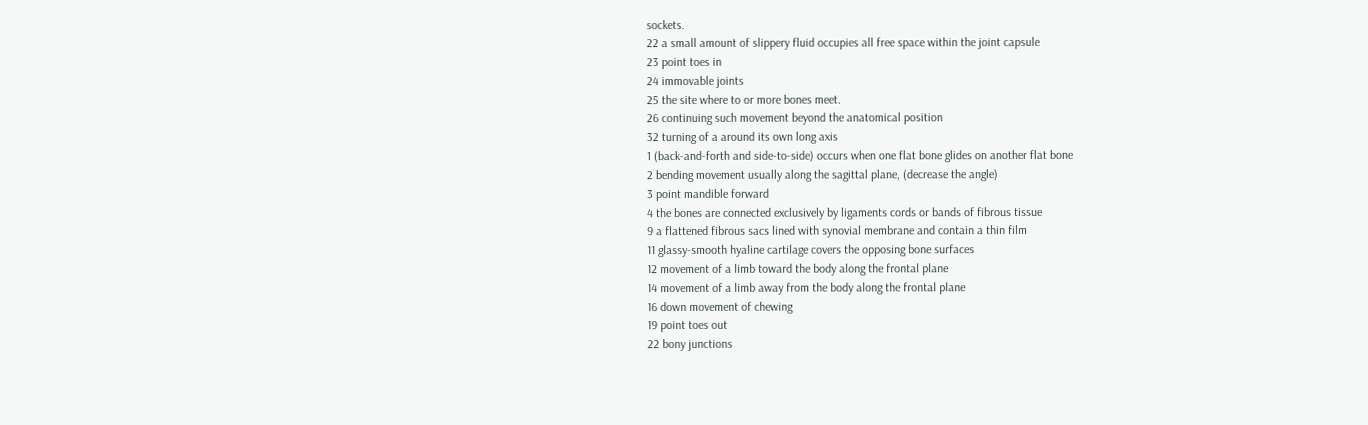sockets.
22 a small amount of slippery fluid occupies all free space within the joint capsule
23 point toes in
24 immovable joints
25 the site where to or more bones meet.
26 continuing such movement beyond the anatomical position
32 turning of a around its own long axis
1 (back-and-forth and side-to-side) occurs when one flat bone glides on another flat bone
2 bending movement usually along the sagittal plane, (decrease the angle)
3 point mandible forward
4 the bones are connected exclusively by ligaments cords or bands of fibrous tissue
9 a flattened fibrous sacs lined with synovial membrane and contain a thin film
11 glassy-smooth hyaline cartilage covers the opposing bone surfaces
12 movement of a limb toward the body along the frontal plane
14 movement of a limb away from the body along the frontal plane
16 down movement of chewing
19 point toes out
22 bony junctions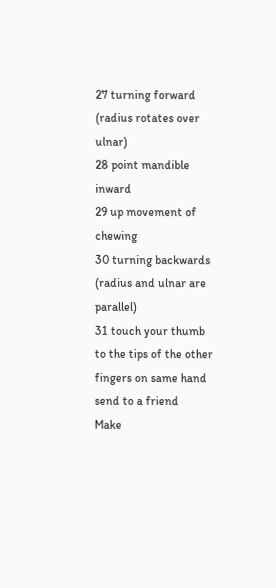27 turning forward (radius rotates over ulnar)
28 point mandible inward
29 up movement of chewing
30 turning backwards (radius and ulnar are parallel)
31 touch your thumb to the tips of the other fingers on same hand
send to a friend
Make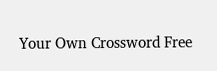Your Own Crossword Free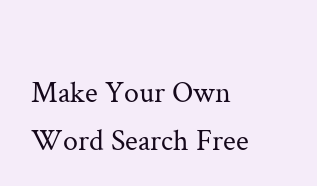Make Your Own Word Search Free